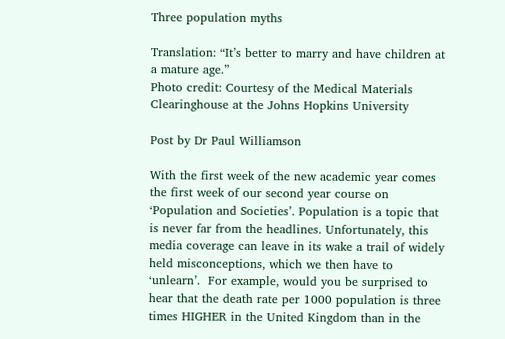Three population myths

Translation: “It’s better to marry and have children at a mature age.”
Photo credit: Courtesy of the Medical Materials Clearinghouse at the Johns Hopkins University

Post by Dr Paul Williamson

With the first week of the new academic year comes the first week of our second year course on ‘Population and Societies’. Population is a topic that is never far from the headlines. Unfortunately, this media coverage can leave in its wake a trail of widely held misconceptions, which we then have to ‘unlearn’.  For example, would you be surprised to hear that the death rate per 1000 population is three times HIGHER in the United Kingdom than in the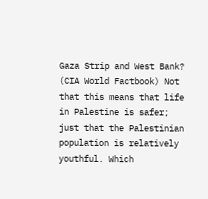Gaza Strip and West Bank? (CIA World Factbook) Not that this means that life in Palestine is safer; just that the Palestinian population is relatively youthful. Which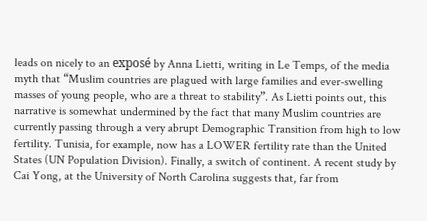leads on nicely to an exposé by Anna Lietti, writing in Le Temps, of the media myth that “Muslim countries are plagued with large families and ever-swelling masses of young people, who are a threat to stability”. As Lietti points out, this narrative is somewhat undermined by the fact that many Muslim countries are currently passing through a very abrupt Demographic Transition from high to low fertility. Tunisia, for example, now has a LOWER fertility rate than the United States (UN Population Division). Finally, a switch of continent. A recent study by Cai Yong, at the University of North Carolina suggests that, far from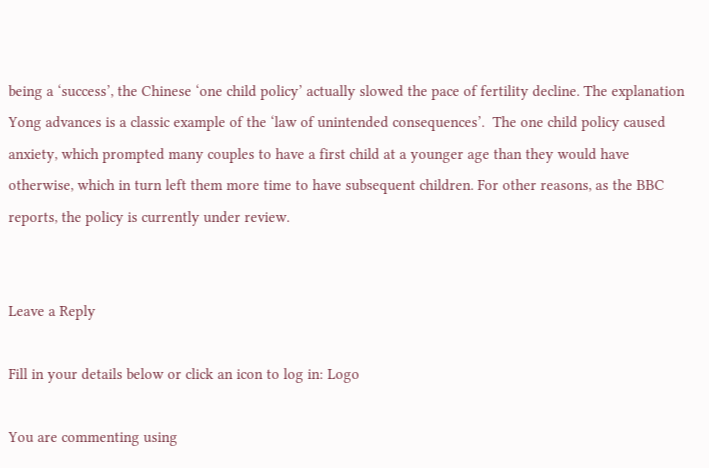being a ‘success’, the Chinese ‘one child policy’ actually slowed the pace of fertility decline. The explanation Yong advances is a classic example of the ‘law of unintended consequences’.  The one child policy caused anxiety, which prompted many couples to have a first child at a younger age than they would have otherwise, which in turn left them more time to have subsequent children. For other reasons, as the BBC reports, the policy is currently under review.


Leave a Reply

Fill in your details below or click an icon to log in: Logo

You are commenting using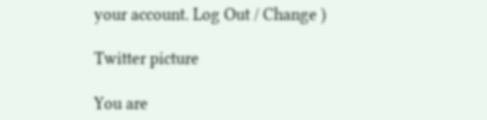your account. Log Out / Change )

Twitter picture

You are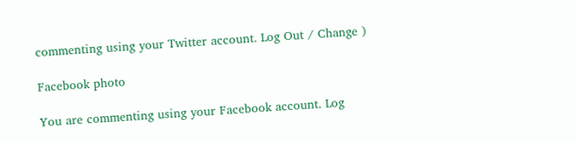commenting using your Twitter account. Log Out / Change )

Facebook photo

You are commenting using your Facebook account. Log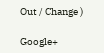Out / Change )

Google+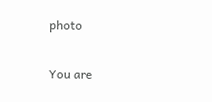photo

You are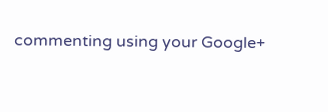commenting using your Google+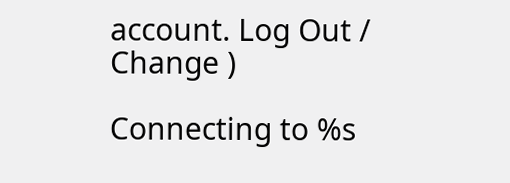account. Log Out / Change )

Connecting to %s